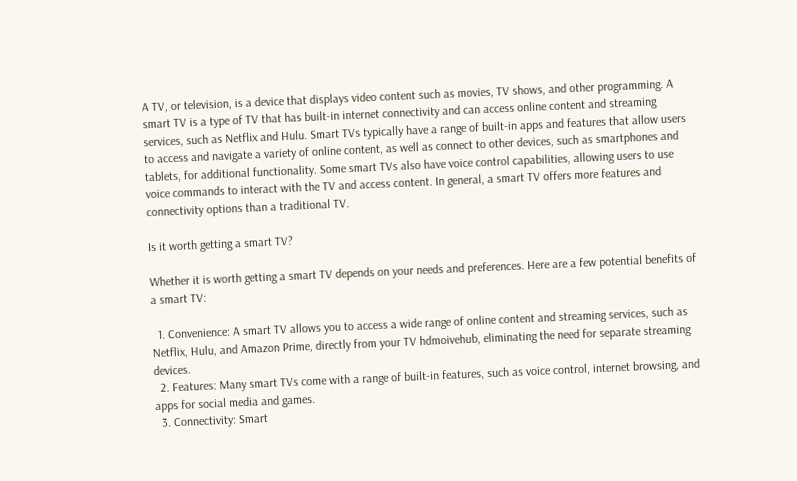A TV, or television, is a device that displays video content such as movies, TV shows, and other programming. A smart TV is a type of TV that has built-in internet connectivity and can access online content and streaming services, such as Netflix and Hulu. Smart TVs typically have a range of built-in apps and features that allow users to access and navigate a variety of online content, as well as connect to other devices, such as smartphones and tablets, for additional functionality. Some smart TVs also have voice control capabilities, allowing users to use voice commands to interact with the TV and access content. In general, a smart TV offers more features and connectivity options than a traditional TV.

Is it worth getting a smart TV?

Whether it is worth getting a smart TV depends on your needs and preferences. Here are a few potential benefits of a smart TV:

  1. Convenience: A smart TV allows you to access a wide range of online content and streaming services, such as Netflix, Hulu, and Amazon Prime, directly from your TV hdmoivehub, eliminating the need for separate streaming devices.
  2. Features: Many smart TVs come with a range of built-in features, such as voice control, internet browsing, and apps for social media and games.
  3. Connectivity: Smart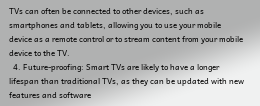TVs can often be connected to other devices, such as smartphones and tablets, allowing you to use your mobile device as a remote control or to stream content from your mobile device to the TV.
  4. Future-proofing: Smart TVs are likely to have a longer lifespan than traditional TVs, as they can be updated with new features and software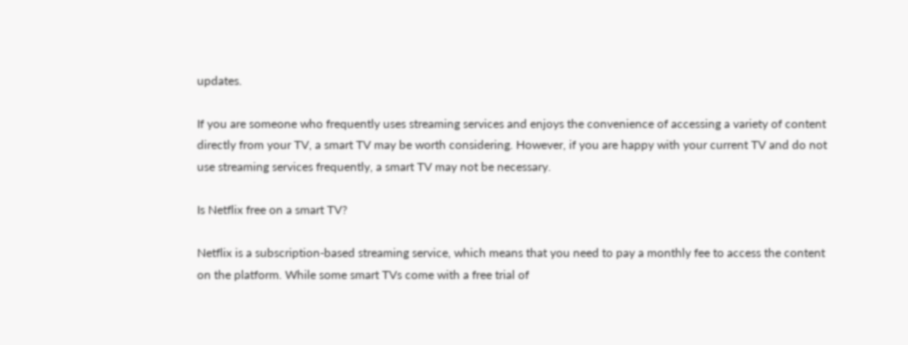updates.

If you are someone who frequently uses streaming services and enjoys the convenience of accessing a variety of content directly from your TV, a smart TV may be worth considering. However, if you are happy with your current TV and do not use streaming services frequently, a smart TV may not be necessary.

Is Netflix free on a smart TV?

Netflix is a subscription-based streaming service, which means that you need to pay a monthly fee to access the content on the platform. While some smart TVs come with a free trial of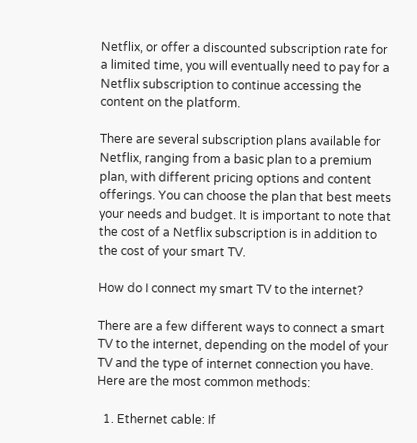Netflix, or offer a discounted subscription rate for a limited time, you will eventually need to pay for a Netflix subscription to continue accessing the content on the platform.

There are several subscription plans available for Netflix, ranging from a basic plan to a premium plan, with different pricing options and content offerings. You can choose the plan that best meets your needs and budget. It is important to note that the cost of a Netflix subscription is in addition to the cost of your smart TV.

How do I connect my smart TV to the internet?

There are a few different ways to connect a smart TV to the internet, depending on the model of your TV and the type of internet connection you have. Here are the most common methods:

  1. Ethernet cable: If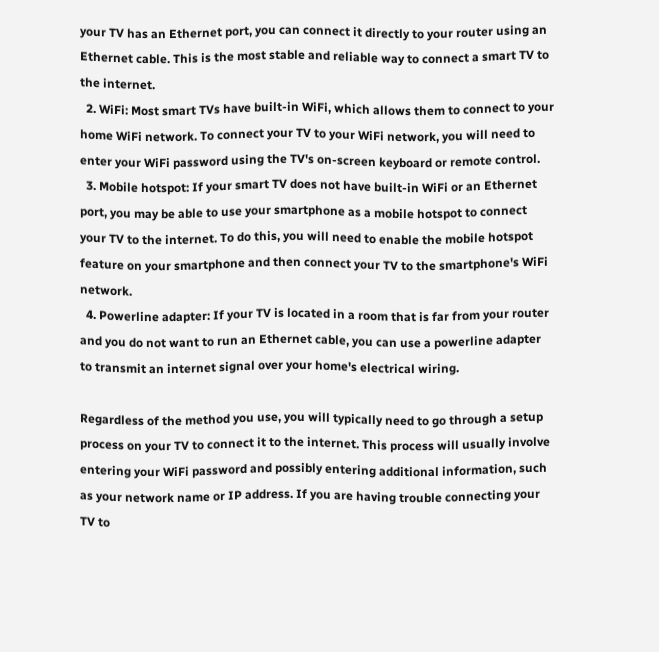your TV has an Ethernet port, you can connect it directly to your router using an Ethernet cable. This is the most stable and reliable way to connect a smart TV to the internet.
  2. WiFi: Most smart TVs have built-in WiFi, which allows them to connect to your home WiFi network. To connect your TV to your WiFi network, you will need to enter your WiFi password using the TV's on-screen keyboard or remote control.
  3. Mobile hotspot: If your smart TV does not have built-in WiFi or an Ethernet port, you may be able to use your smartphone as a mobile hotspot to connect your TV to the internet. To do this, you will need to enable the mobile hotspot feature on your smartphone and then connect your TV to the smartphone's WiFi network.
  4. Powerline adapter: If your TV is located in a room that is far from your router and you do not want to run an Ethernet cable, you can use a powerline adapter to transmit an internet signal over your home's electrical wiring.

Regardless of the method you use, you will typically need to go through a setup process on your TV to connect it to the internet. This process will usually involve entering your WiFi password and possibly entering additional information, such as your network name or IP address. If you are having trouble connecting your TV to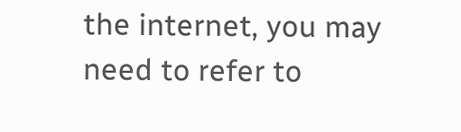the internet, you may need to refer to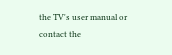the TV's user manual or contact the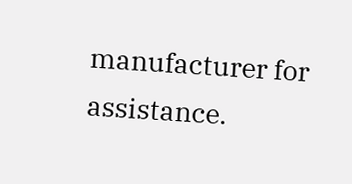manufacturer for assistance.